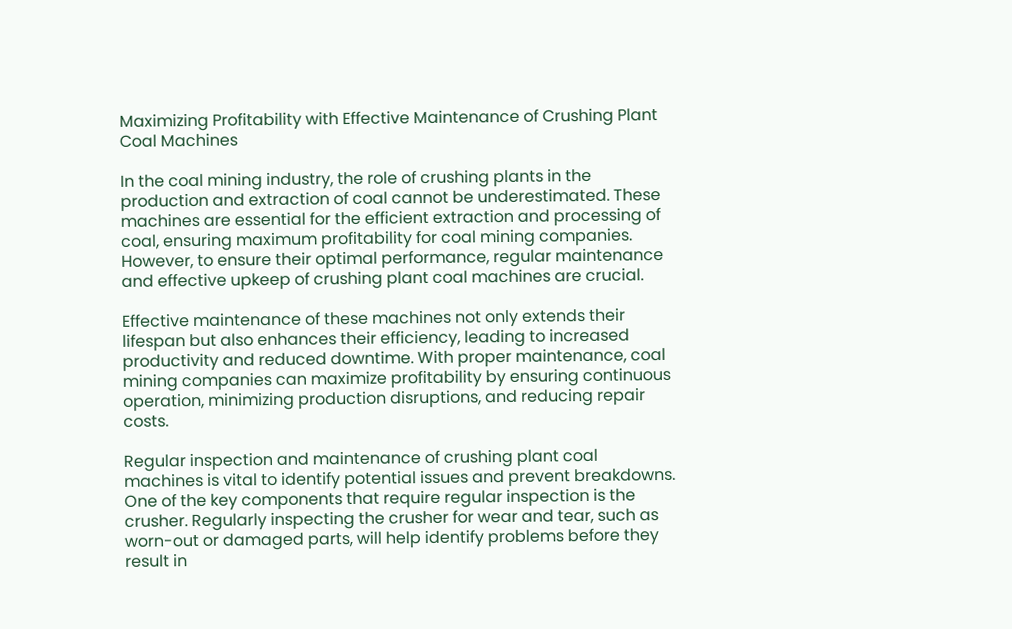Maximizing Profitability with Effective Maintenance of Crushing Plant Coal Machines

In the coal mining industry, the role of crushing plants in the production and extraction of coal cannot be underestimated. These machines are essential for the efficient extraction and processing of coal, ensuring maximum profitability for coal mining companies. However, to ensure their optimal performance, regular maintenance and effective upkeep of crushing plant coal machines are crucial.

Effective maintenance of these machines not only extends their lifespan but also enhances their efficiency, leading to increased productivity and reduced downtime. With proper maintenance, coal mining companies can maximize profitability by ensuring continuous operation, minimizing production disruptions, and reducing repair costs.

Regular inspection and maintenance of crushing plant coal machines is vital to identify potential issues and prevent breakdowns. One of the key components that require regular inspection is the crusher. Regularly inspecting the crusher for wear and tear, such as worn-out or damaged parts, will help identify problems before they result in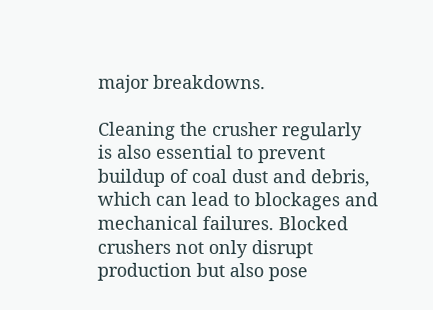major breakdowns.

Cleaning the crusher regularly is also essential to prevent buildup of coal dust and debris, which can lead to blockages and mechanical failures. Blocked crushers not only disrupt production but also pose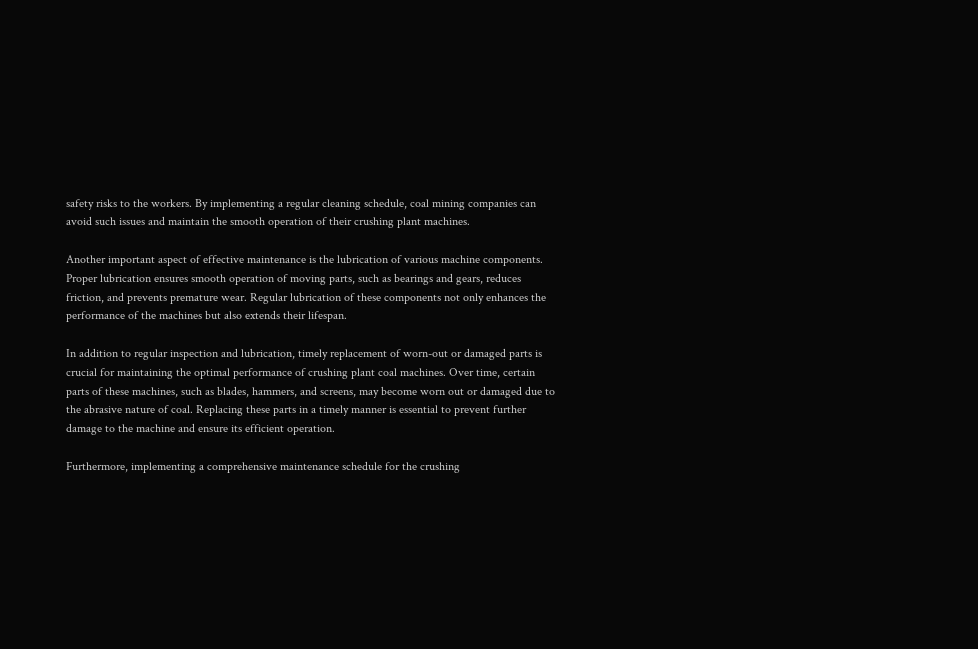safety risks to the workers. By implementing a regular cleaning schedule, coal mining companies can avoid such issues and maintain the smooth operation of their crushing plant machines.

Another important aspect of effective maintenance is the lubrication of various machine components. Proper lubrication ensures smooth operation of moving parts, such as bearings and gears, reduces friction, and prevents premature wear. Regular lubrication of these components not only enhances the performance of the machines but also extends their lifespan.

In addition to regular inspection and lubrication, timely replacement of worn-out or damaged parts is crucial for maintaining the optimal performance of crushing plant coal machines. Over time, certain parts of these machines, such as blades, hammers, and screens, may become worn out or damaged due to the abrasive nature of coal. Replacing these parts in a timely manner is essential to prevent further damage to the machine and ensure its efficient operation.

Furthermore, implementing a comprehensive maintenance schedule for the crushing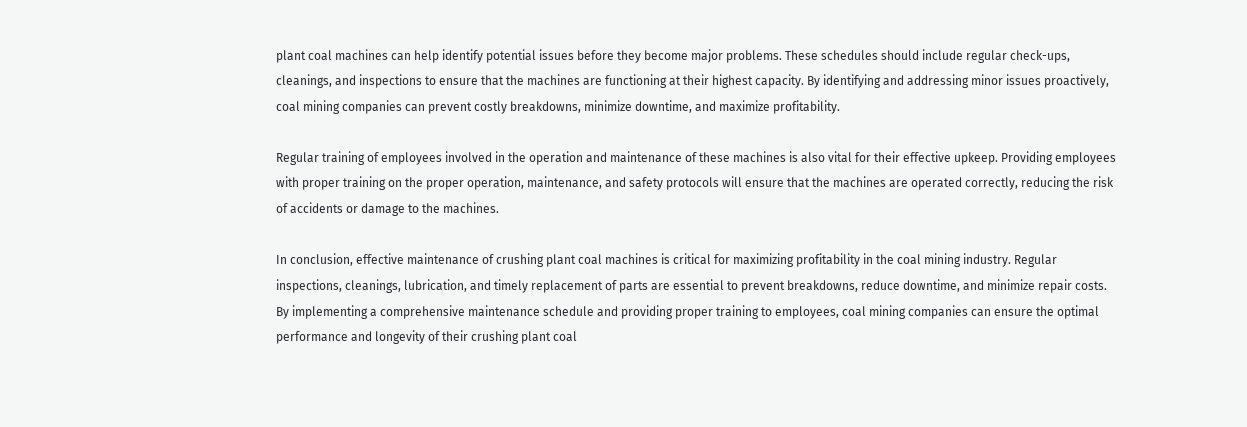plant coal machines can help identify potential issues before they become major problems. These schedules should include regular check-ups, cleanings, and inspections to ensure that the machines are functioning at their highest capacity. By identifying and addressing minor issues proactively, coal mining companies can prevent costly breakdowns, minimize downtime, and maximize profitability.

Regular training of employees involved in the operation and maintenance of these machines is also vital for their effective upkeep. Providing employees with proper training on the proper operation, maintenance, and safety protocols will ensure that the machines are operated correctly, reducing the risk of accidents or damage to the machines.

In conclusion, effective maintenance of crushing plant coal machines is critical for maximizing profitability in the coal mining industry. Regular inspections, cleanings, lubrication, and timely replacement of parts are essential to prevent breakdowns, reduce downtime, and minimize repair costs. By implementing a comprehensive maintenance schedule and providing proper training to employees, coal mining companies can ensure the optimal performance and longevity of their crushing plant coal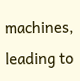machines, leading to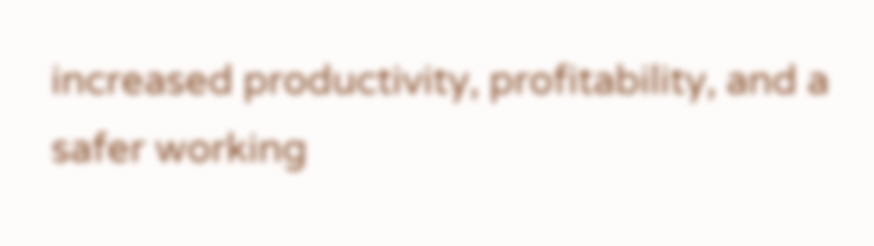increased productivity, profitability, and a safer working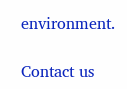environment.

Contact us